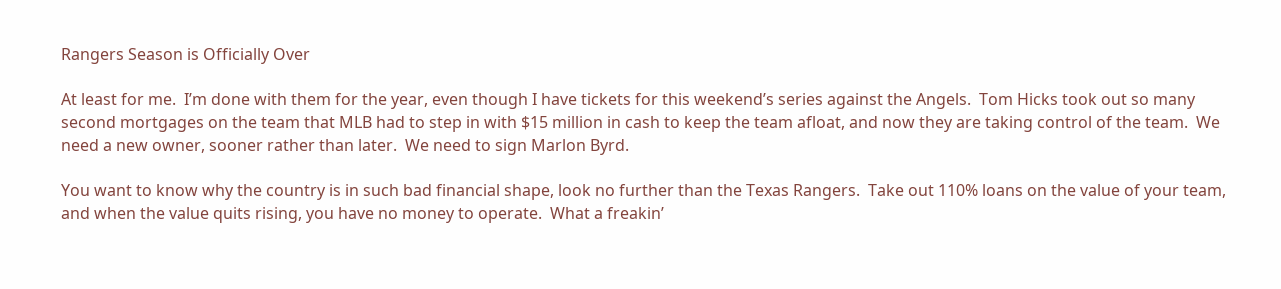Rangers Season is Officially Over

At least for me.  I’m done with them for the year, even though I have tickets for this weekend’s series against the Angels.  Tom Hicks took out so many second mortgages on the team that MLB had to step in with $15 million in cash to keep the team afloat, and now they are taking control of the team.  We need a new owner, sooner rather than later.  We need to sign Marlon Byrd.

You want to know why the country is in such bad financial shape, look no further than the Texas Rangers.  Take out 110% loans on the value of your team, and when the value quits rising, you have no money to operate.  What a freakin’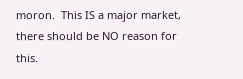moron.  This IS a major market, there should be NO reason for this.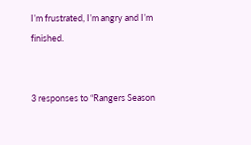I’m frustrated, I’m angry and I’m finished.


3 responses to “Rangers Season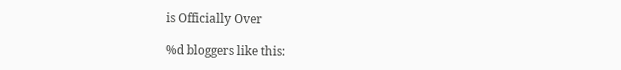is Officially Over

%d bloggers like this: